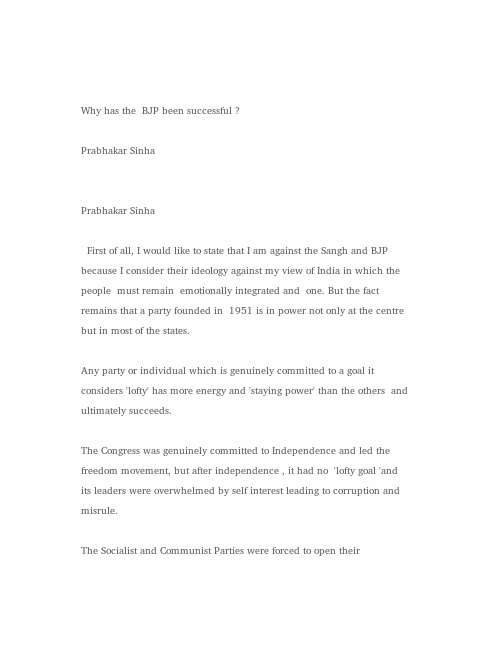Why has the  BJP been successful ?

Prabhakar Sinha


Prabhakar Sinha

  First of all, I would like to state that I am against the Sangh and BJP because I consider their ideology against my view of India in which the people  must remain  emotionally integrated and  one. But the fact remains that a party founded in  1951 is in power not only at the centre but in most of the states.

Any party or individual which is genuinely committed to a goal it considers 'lofty' has more energy and 'staying power' than the others  and ultimately succeeds.

The Congress was genuinely committed to Independence and led the freedom movement, but after independence , it had no  'lofty goal 'and its leaders were overwhelmed by self interest leading to corruption and misrule.

The Socialist and Communist Parties were forced to open their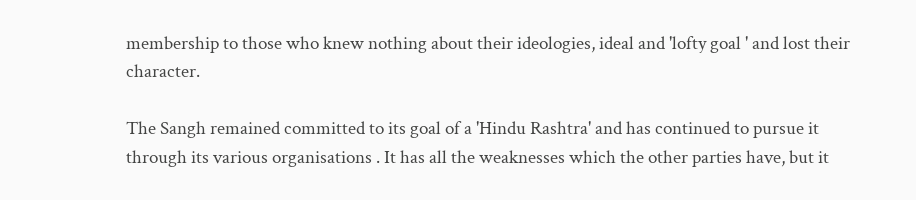membership to those who knew nothing about their ideologies, ideal and 'lofty goal ' and lost their character.

The Sangh remained committed to its goal of a 'Hindu Rashtra' and has continued to pursue it through its various organisations . It has all the weaknesses which the other parties have, but it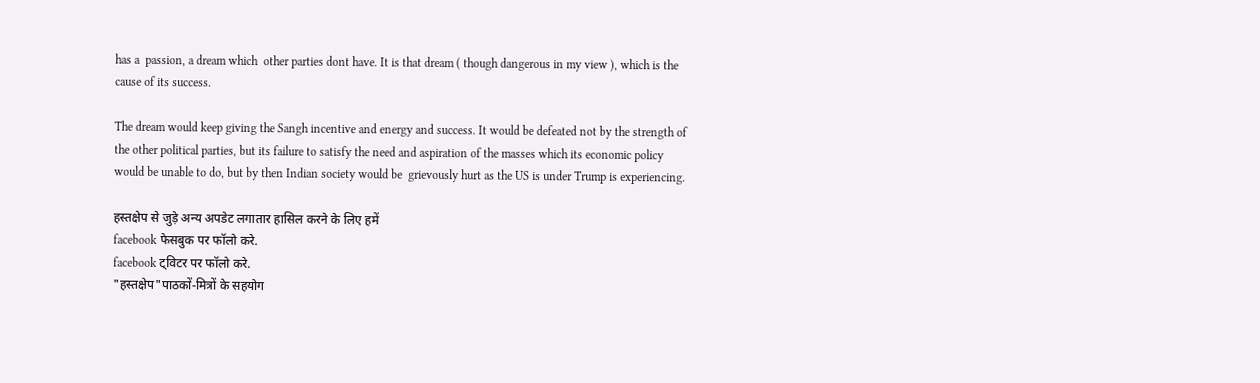has a  passion, a dream which  other parties dont have. It is that dream ( though dangerous in my view ), which is the cause of its success.

The dream would keep giving the Sangh incentive and energy and success. It would be defeated not by the strength of the other political parties, but its failure to satisfy the need and aspiration of the masses which its economic policy would be unable to do, but by then Indian society would be  grievously hurt as the US is under Trump is experiencing.

हस्तक्षेप से जुड़े अन्य अपडेट लगातार हासिल करने के लिए हमें
facebook फेसबुक पर फॉलो करे.
facebook ट्विटर पर फॉलो करे.
"हस्तक्षेप"पाठकों-मित्रों के सहयोग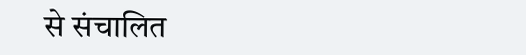से संचालित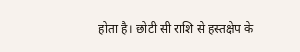होता है। छोटी सी राशि से हस्तक्षेप के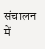संचालन में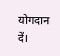योगदान दें।